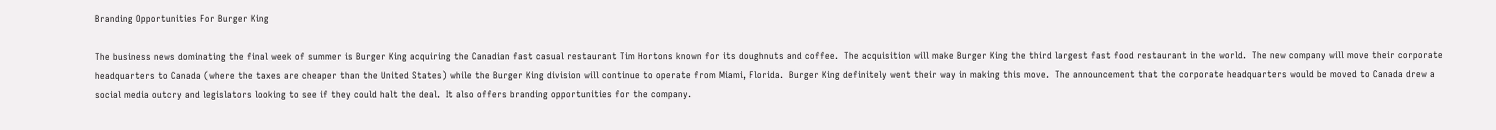Branding Opportunities For Burger King

The business news dominating the final week of summer is Burger King acquiring the Canadian fast casual restaurant Tim Hortons known for its doughnuts and coffee.  The acquisition will make Burger King the third largest fast food restaurant in the world.  The new company will move their corporate headquarters to Canada (where the taxes are cheaper than the United States) while the Burger King division will continue to operate from Miami, Florida.  Burger King definitely went their way in making this move.  The announcement that the corporate headquarters would be moved to Canada drew a social media outcry and legislators looking to see if they could halt the deal.  It also offers branding opportunities for the company.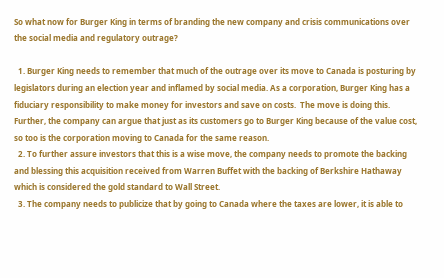So what now for Burger King in terms of branding the new company and crisis communications over the social media and regulatory outrage?

  1. Burger King needs to remember that much of the outrage over its move to Canada is posturing by legislators during an election year and inflamed by social media. As a corporation, Burger King has a fiduciary responsibility to make money for investors and save on costs.  The move is doing this.  Further, the company can argue that just as its customers go to Burger King because of the value cost, so too is the corporation moving to Canada for the same reason.
  2. To further assure investors that this is a wise move, the company needs to promote the backing and blessing this acquisition received from Warren Buffet with the backing of Berkshire Hathaway which is considered the gold standard to Wall Street.
  3. The company needs to publicize that by going to Canada where the taxes are lower, it is able to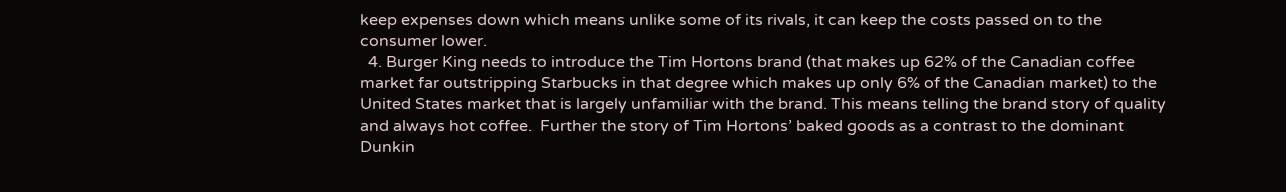keep expenses down which means unlike some of its rivals, it can keep the costs passed on to the consumer lower.
  4. Burger King needs to introduce the Tim Hortons brand (that makes up 62% of the Canadian coffee market far outstripping Starbucks in that degree which makes up only 6% of the Canadian market) to the United States market that is largely unfamiliar with the brand. This means telling the brand story of quality and always hot coffee.  Further the story of Tim Hortons’ baked goods as a contrast to the dominant Dunkin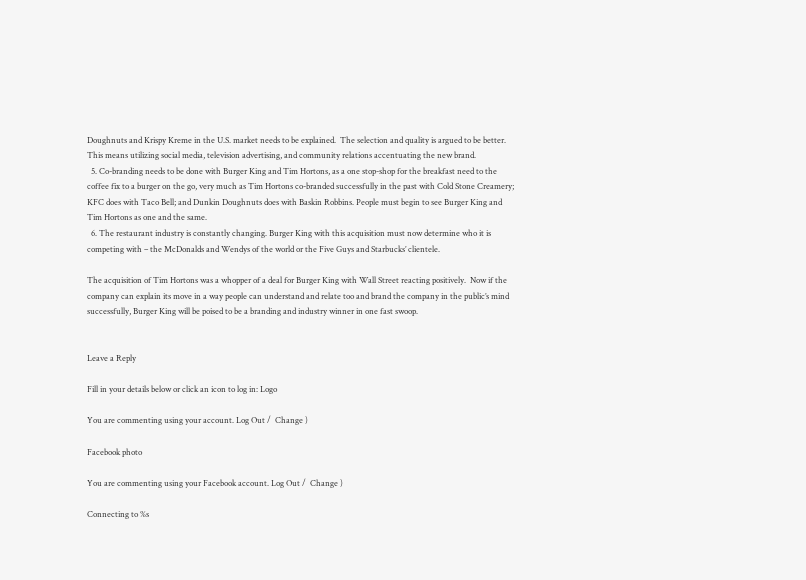Doughnuts and Krispy Kreme in the U.S. market needs to be explained.  The selection and quality is argued to be better.  This means utilizing social media, television advertising, and community relations accentuating the new brand.
  5. Co-branding needs to be done with Burger King and Tim Hortons, as a one stop-shop for the breakfast need to the coffee fix to a burger on the go, very much as Tim Hortons co-branded successfully in the past with Cold Stone Creamery; KFC does with Taco Bell; and Dunkin Doughnuts does with Baskin Robbins. People must begin to see Burger King and Tim Hortons as one and the same.
  6. The restaurant industry is constantly changing. Burger King with this acquisition must now determine who it is competing with – the McDonalds and Wendys of the world or the Five Guys and Starbucks’ clientele.

The acquisition of Tim Hortons was a whopper of a deal for Burger King with Wall Street reacting positively.  Now if the company can explain its move in a way people can understand and relate too and brand the company in the public’s mind successfully, Burger King will be poised to be a branding and industry winner in one fast swoop.


Leave a Reply

Fill in your details below or click an icon to log in: Logo

You are commenting using your account. Log Out /  Change )

Facebook photo

You are commenting using your Facebook account. Log Out /  Change )

Connecting to %s